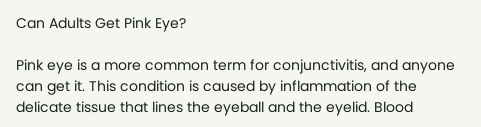Can Adults Get Pink Eye?

Pink eye is a more common term for conjunctivitis, and anyone can get it. This condition is caused by inflammation of the delicate tissue that lines the eyeball and the eyelid. Blood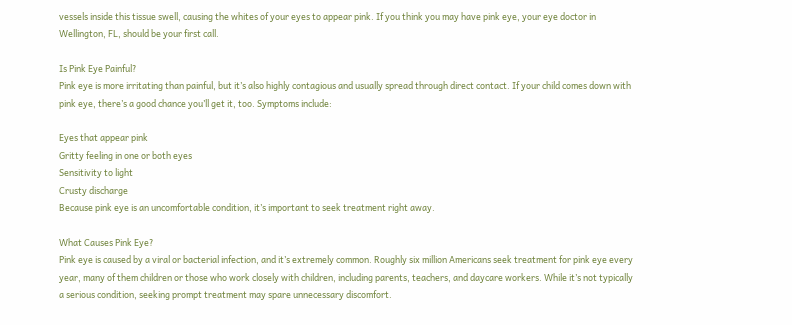vessels inside this tissue swell, causing the whites of your eyes to appear pink. If you think you may have pink eye, your eye doctor in Wellington, FL, should be your first call.

Is Pink Eye Painful?
Pink eye is more irritating than painful, but it’s also highly contagious and usually spread through direct contact. If your child comes down with pink eye, there’s a good chance you’ll get it, too. Symptoms include:

Eyes that appear pink
Gritty feeling in one or both eyes
Sensitivity to light
Crusty discharge
Because pink eye is an uncomfortable condition, it’s important to seek treatment right away.

What Causes Pink Eye?
Pink eye is caused by a viral or bacterial infection, and it’s extremely common. Roughly six million Americans seek treatment for pink eye every year, many of them children or those who work closely with children, including parents, teachers, and daycare workers. While it’s not typically a serious condition, seeking prompt treatment may spare unnecessary discomfort.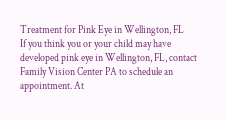Treatment for Pink Eye in Wellington, FL
If you think you or your child may have developed pink eye in Wellington, FL, contact Family Vision Center PA to schedule an appointment. At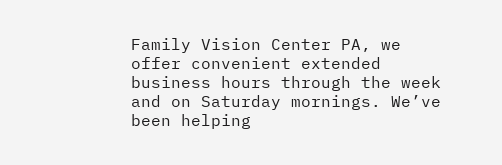Family Vision Center PA, we offer convenient extended business hours through the week and on Saturday mornings. We’ve been helping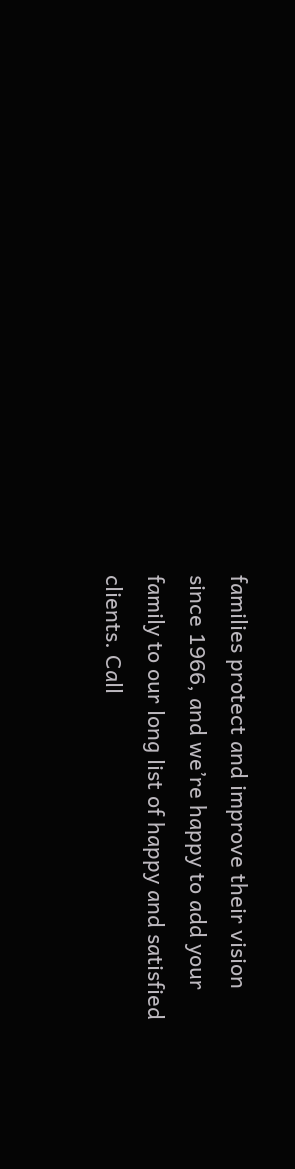families protect and improve their vision since 1966, and we’re happy to add your family to our long list of happy and satisfied clients. Call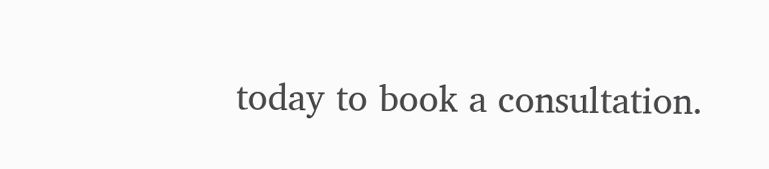today to book a consultation.